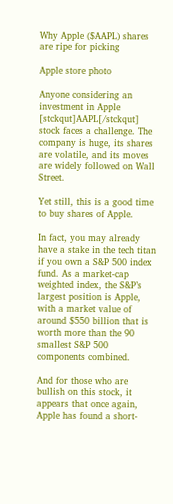Why Apple ($AAPL) shares are ripe for picking

Apple store photo

Anyone considering an investment in Apple [stckqut]AAPL[/stckqut] stock faces a challenge. The company is huge, its shares are volatile, and its moves are widely followed on Wall Street.

Yet still, this is a good time to buy shares of Apple.

In fact, you may already have a stake in the tech titan if you own a S&P 500 index fund. As a market-cap weighted index, the S&P’s largest position is Apple, with a market value of around $550 billion that is worth more than the 90 smallest S&P 500 components combined.

And for those who are bullish on this stock, it appears that once again, Apple has found a short-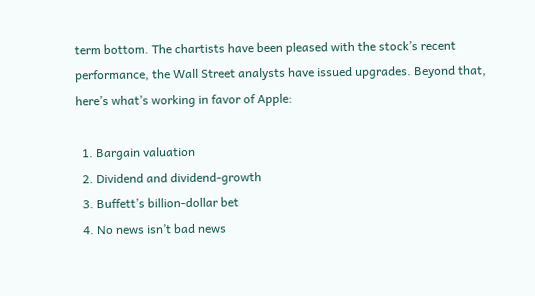term bottom. The chartists have been pleased with the stock’s recent performance, the Wall Street analysts have issued upgrades. Beyond that, here’s what’s working in favor of Apple:

  1. Bargain valuation
  2. Dividend and dividend-growth
  3. Buffett’s billion-dollar bet
  4. No news isn’t bad news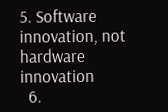5. Software innovation, not hardware innovation
  6.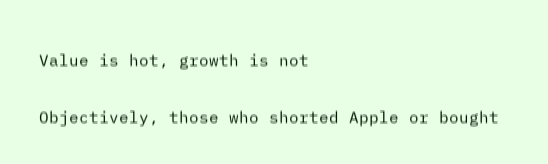Value is hot, growth is not

Objectively, those who shorted Apple or bought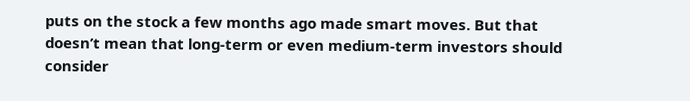puts on the stock a few months ago made smart moves. But that doesn’t mean that long-term or even medium-term investors should consider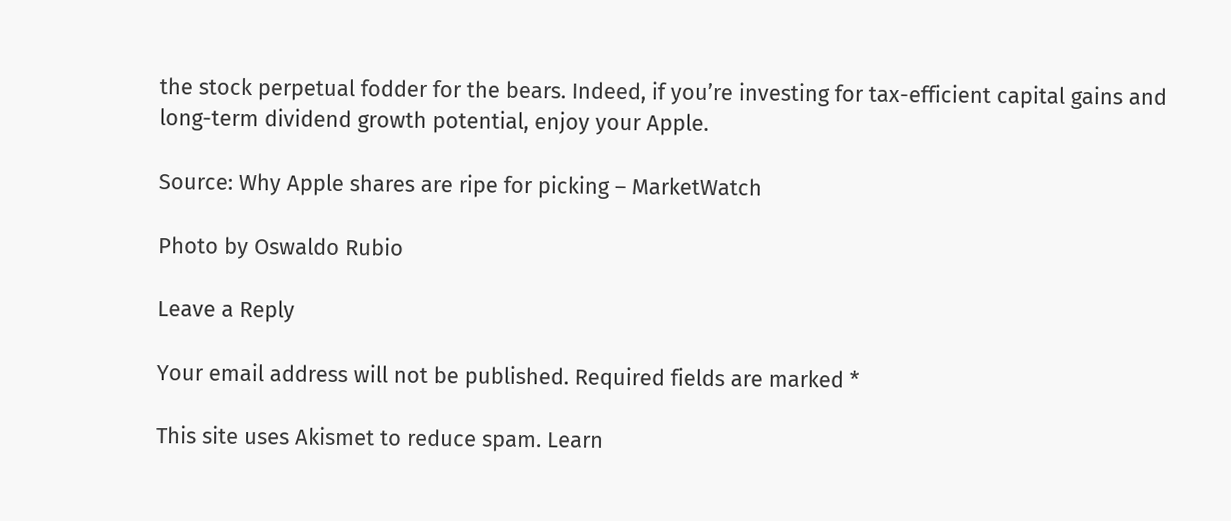the stock perpetual fodder for the bears. Indeed, if you’re investing for tax-efficient capital gains and long-term dividend growth potential, enjoy your Apple.

Source: Why Apple shares are ripe for picking – MarketWatch

Photo by Oswaldo Rubio

Leave a Reply

Your email address will not be published. Required fields are marked *

This site uses Akismet to reduce spam. Learn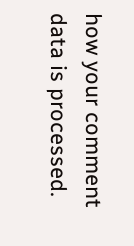how your comment data is processed.